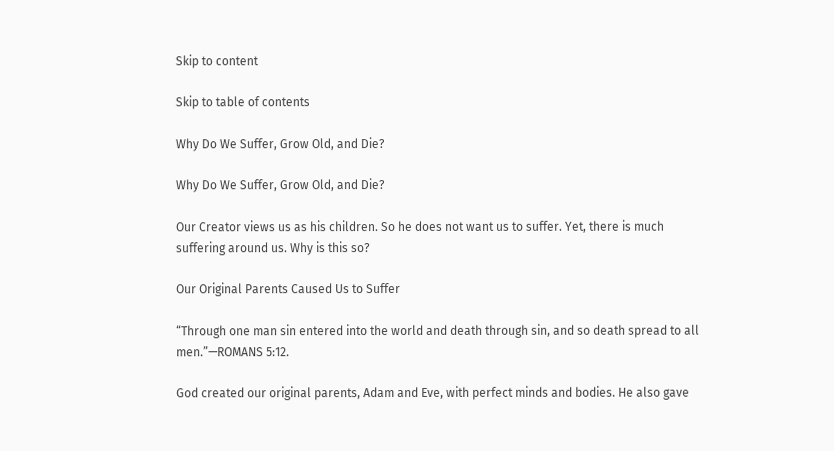Skip to content

Skip to table of contents

Why Do We Suffer, Grow Old, and Die?

Why Do We Suffer, Grow Old, and Die?

Our Creator views us as his children. So he does not want us to suffer. Yet, there is much suffering around us. Why is this so?

Our Original Parents Caused Us to Suffer

“Through one man sin entered into the world and death through sin, and so death spread to all men.”—ROMANS 5:12.

God created our original parents, Adam and Eve, with perfect minds and bodies. He also gave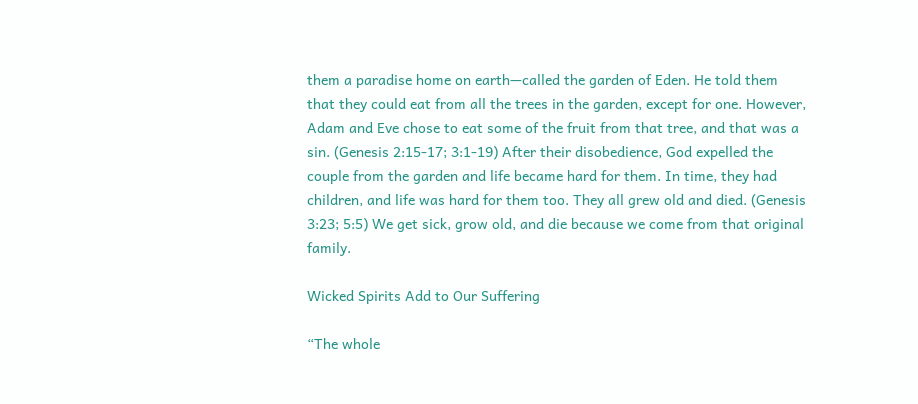them a paradise home on earth—called the garden of Eden. He told them that they could eat from all the trees in the garden, except for one. However, Adam and Eve chose to eat some of the fruit from that tree, and that was a sin. (Genesis 2:15-17; 3:1-19) After their disobedience, God expelled the couple from the garden and life became hard for them. In time, they had children, and life was hard for them too. They all grew old and died. (Genesis 3:23; 5:5) We get sick, grow old, and die because we come from that original family.

Wicked Spirits Add to Our Suffering

“The whole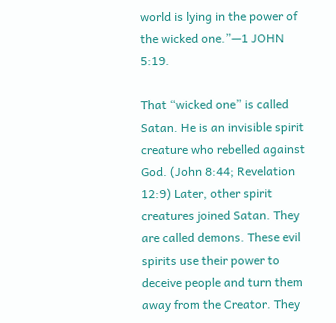world is lying in the power of the wicked one.”—1 JOHN 5:19.

That “wicked one” is called Satan. He is an invisible spirit creature who rebelled against God. (John 8:44; Revelation 12:9) Later, other spirit creatures joined Satan. They are called demons. These evil spirits use their power to deceive people and turn them away from the Creator. They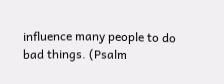influence many people to do bad things. (Psalm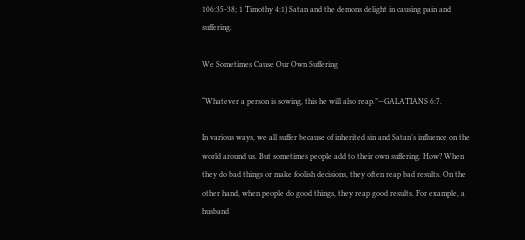106:35-38; 1 Timothy 4:1) Satan and the demons delight in causing pain and suffering.

We Sometimes Cause Our Own Suffering

“Whatever a person is sowing, this he will also reap.”—GALATIANS 6:7.

In various ways, we all suffer because of inherited sin and Satan’s influence on the world around us. But sometimes people add to their own suffering. How? When they do bad things or make foolish decisions, they often reap bad results. On the other hand, when people do good things, they reap good results. For example, a husband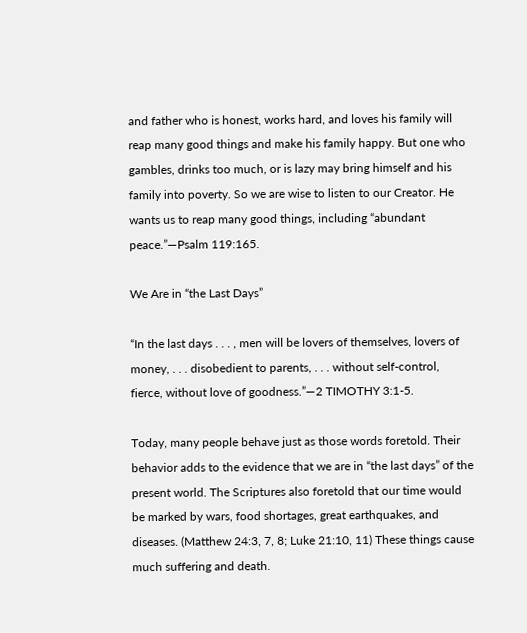and father who is honest, works hard, and loves his family will reap many good things and make his family happy. But one who gambles, drinks too much, or is lazy may bring himself and his family into poverty. So we are wise to listen to our Creator. He wants us to reap many good things, including “abundant peace.”—Psalm 119:165.

We Are in “the Last Days”

“In the last days . . . , men will be lovers of themselves, lovers of money, . . . disobedient to parents, . . . without self-control, fierce, without love of goodness.”—2 TIMOTHY 3:1-5.

Today, many people behave just as those words foretold. Their behavior adds to the evidence that we are in “the last days” of the present world. The Scriptures also foretold that our time would be marked by wars, food shortages, great earthquakes, and diseases. (Matthew 24:3, 7, 8; Luke 21:10, 11) These things cause much suffering and death.